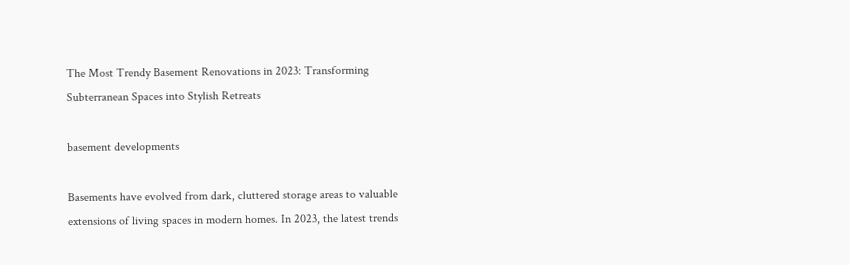The Most Trendy Basement Renovations in 2023: Transforming Subterranean Spaces into Stylish Retreats

basement developments

Basements have evolved from dark, cluttered storage areas to valuable extensions of living spaces in modern homes. In 2023, the latest trends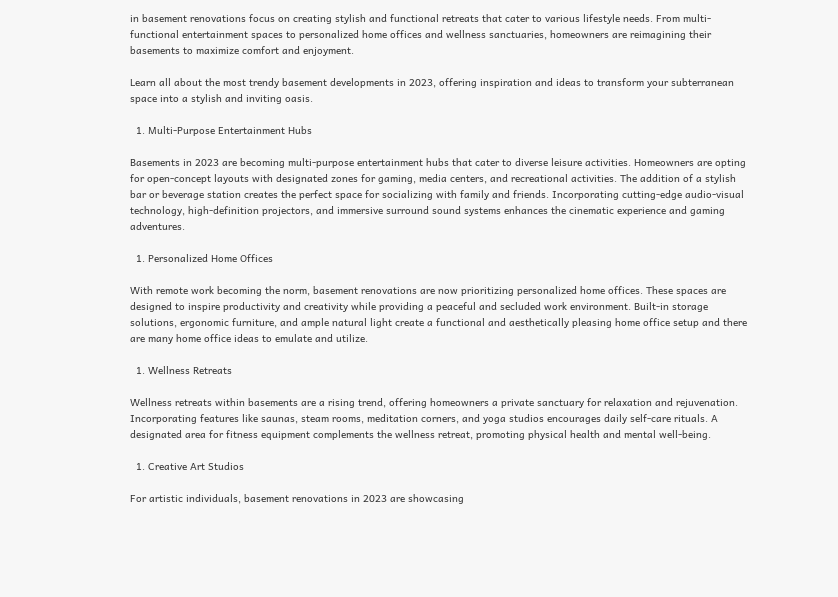in basement renovations focus on creating stylish and functional retreats that cater to various lifestyle needs. From multi-functional entertainment spaces to personalized home offices and wellness sanctuaries, homeowners are reimagining their basements to maximize comfort and enjoyment.

Learn all about the most trendy basement developments in 2023, offering inspiration and ideas to transform your subterranean space into a stylish and inviting oasis.

  1. Multi-Purpose Entertainment Hubs

Basements in 2023 are becoming multi-purpose entertainment hubs that cater to diverse leisure activities. Homeowners are opting for open-concept layouts with designated zones for gaming, media centers, and recreational activities. The addition of a stylish bar or beverage station creates the perfect space for socializing with family and friends. Incorporating cutting-edge audio-visual technology, high-definition projectors, and immersive surround sound systems enhances the cinematic experience and gaming adventures.

  1. Personalized Home Offices

With remote work becoming the norm, basement renovations are now prioritizing personalized home offices. These spaces are designed to inspire productivity and creativity while providing a peaceful and secluded work environment. Built-in storage solutions, ergonomic furniture, and ample natural light create a functional and aesthetically pleasing home office setup and there are many home office ideas to emulate and utilize.

  1. Wellness Retreats

Wellness retreats within basements are a rising trend, offering homeowners a private sanctuary for relaxation and rejuvenation. Incorporating features like saunas, steam rooms, meditation corners, and yoga studios encourages daily self-care rituals. A designated area for fitness equipment complements the wellness retreat, promoting physical health and mental well-being.

  1. Creative Art Studios

For artistic individuals, basement renovations in 2023 are showcasing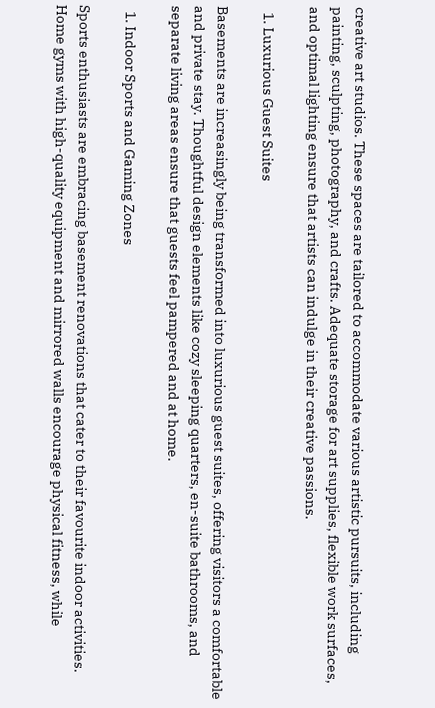creative art studios. These spaces are tailored to accommodate various artistic pursuits, including painting, sculpting, photography, and crafts. Adequate storage for art supplies, flexible work surfaces, and optimal lighting ensure that artists can indulge in their creative passions.

  1. Luxurious Guest Suites

Basements are increasingly being transformed into luxurious guest suites, offering visitors a comfortable and private stay. Thoughtful design elements like cozy sleeping quarters, en-suite bathrooms, and separate living areas ensure that guests feel pampered and at home.

  1. Indoor Sports and Gaming Zones

Sports enthusiasts are embracing basement renovations that cater to their favourite indoor activities. Home gyms with high-quality equipment and mirrored walls encourage physical fitness, while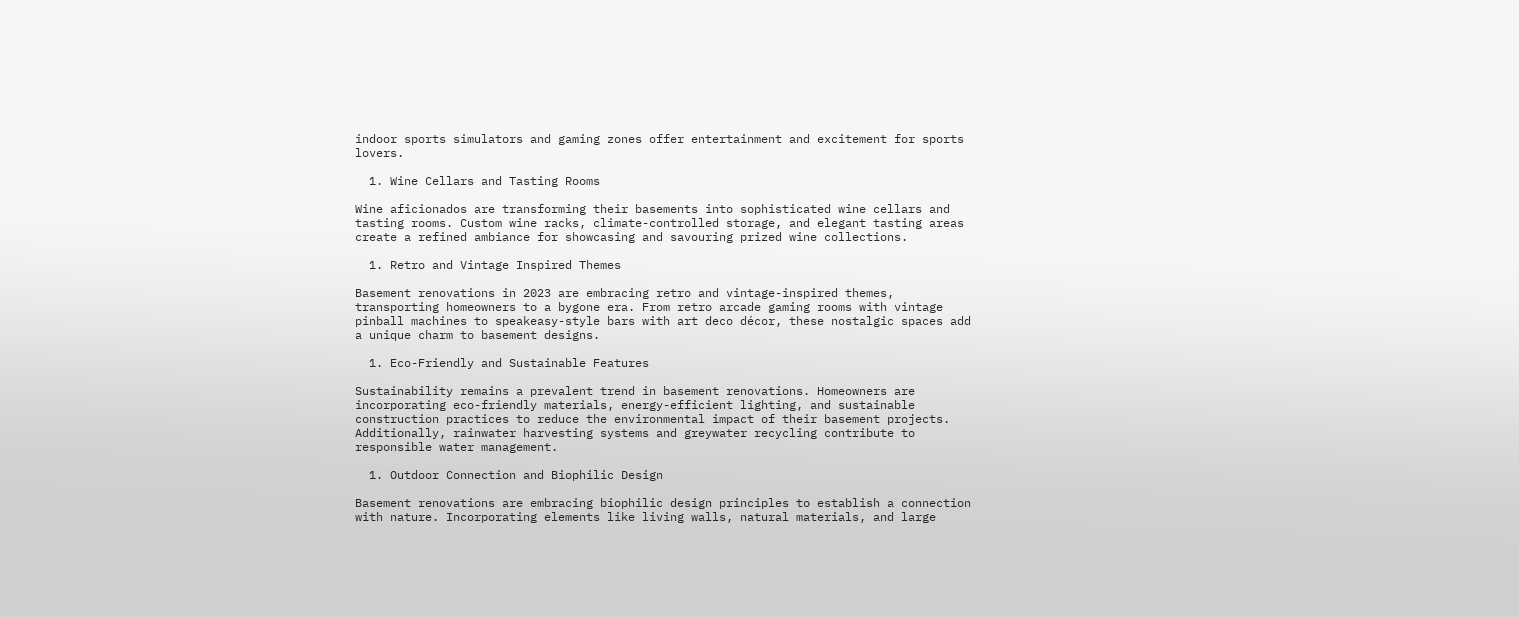indoor sports simulators and gaming zones offer entertainment and excitement for sports lovers.

  1. Wine Cellars and Tasting Rooms

Wine aficionados are transforming their basements into sophisticated wine cellars and tasting rooms. Custom wine racks, climate-controlled storage, and elegant tasting areas create a refined ambiance for showcasing and savouring prized wine collections.

  1. Retro and Vintage Inspired Themes

Basement renovations in 2023 are embracing retro and vintage-inspired themes, transporting homeowners to a bygone era. From retro arcade gaming rooms with vintage pinball machines to speakeasy-style bars with art deco décor, these nostalgic spaces add a unique charm to basement designs.

  1. Eco-Friendly and Sustainable Features

Sustainability remains a prevalent trend in basement renovations. Homeowners are incorporating eco-friendly materials, energy-efficient lighting, and sustainable construction practices to reduce the environmental impact of their basement projects. Additionally, rainwater harvesting systems and greywater recycling contribute to responsible water management.

  1. Outdoor Connection and Biophilic Design

Basement renovations are embracing biophilic design principles to establish a connection with nature. Incorporating elements like living walls, natural materials, and large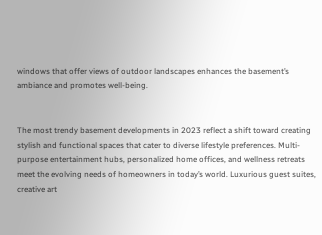windows that offer views of outdoor landscapes enhances the basement’s ambiance and promotes well-being.


The most trendy basement developments in 2023 reflect a shift toward creating stylish and functional spaces that cater to diverse lifestyle preferences. Multi-purpose entertainment hubs, personalized home offices, and wellness retreats meet the evolving needs of homeowners in today’s world. Luxurious guest suites, creative art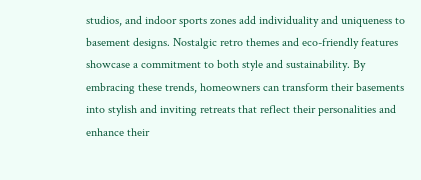studios, and indoor sports zones add individuality and uniqueness to basement designs. Nostalgic retro themes and eco-friendly features showcase a commitment to both style and sustainability. By embracing these trends, homeowners can transform their basements into stylish and inviting retreats that reflect their personalities and enhance their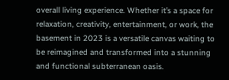overall living experience. Whether it’s a space for relaxation, creativity, entertainment, or work, the basement in 2023 is a versatile canvas waiting to be reimagined and transformed into a stunning and functional subterranean oasis.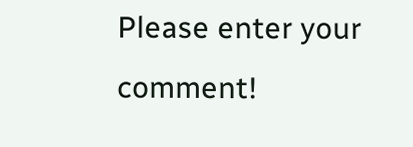Please enter your comment!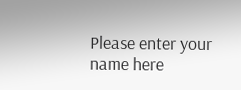Please enter your name here